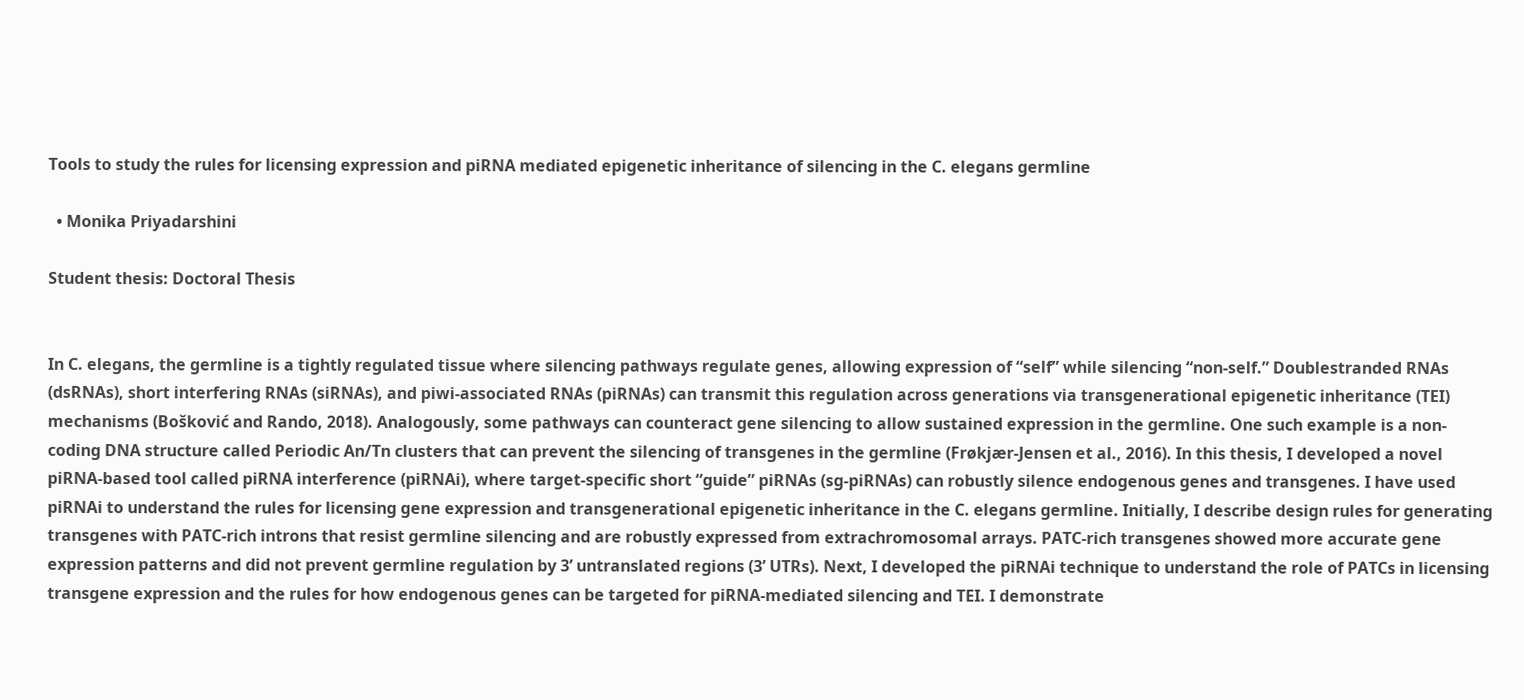Tools to study the rules for licensing expression and piRNA mediated epigenetic inheritance of silencing in the C. elegans germline

  • Monika Priyadarshini

Student thesis: Doctoral Thesis


In C. elegans, the germline is a tightly regulated tissue where silencing pathways regulate genes, allowing expression of “self” while silencing “non-self.” Doublestranded RNAs (dsRNAs), short interfering RNAs (siRNAs), and piwi-associated RNAs (piRNAs) can transmit this regulation across generations via transgenerational epigenetic inheritance (TEI) mechanisms (Bošković and Rando, 2018). Analogously, some pathways can counteract gene silencing to allow sustained expression in the germline. One such example is a non-coding DNA structure called Periodic An/Tn clusters that can prevent the silencing of transgenes in the germline (Frøkjær-Jensen et al., 2016). In this thesis, I developed a novel piRNA-based tool called piRNA interference (piRNAi), where target-specific short “guide” piRNAs (sg-piRNAs) can robustly silence endogenous genes and transgenes. I have used piRNAi to understand the rules for licensing gene expression and transgenerational epigenetic inheritance in the C. elegans germline. Initially, I describe design rules for generating transgenes with PATC-rich introns that resist germline silencing and are robustly expressed from extrachromosomal arrays. PATC-rich transgenes showed more accurate gene expression patterns and did not prevent germline regulation by 3’ untranslated regions (3’ UTRs). Next, I developed the piRNAi technique to understand the role of PATCs in licensing transgene expression and the rules for how endogenous genes can be targeted for piRNA-mediated silencing and TEI. I demonstrate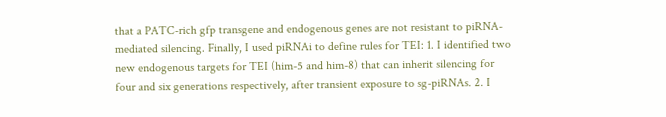that a PATC-rich gfp transgene and endogenous genes are not resistant to piRNA-mediated silencing. Finally, I used piRNAi to define rules for TEI: 1. I identified two new endogenous targets for TEI (him-5 and him-8) that can inherit silencing for four and six generations respectively, after transient exposure to sg-piRNAs. 2. I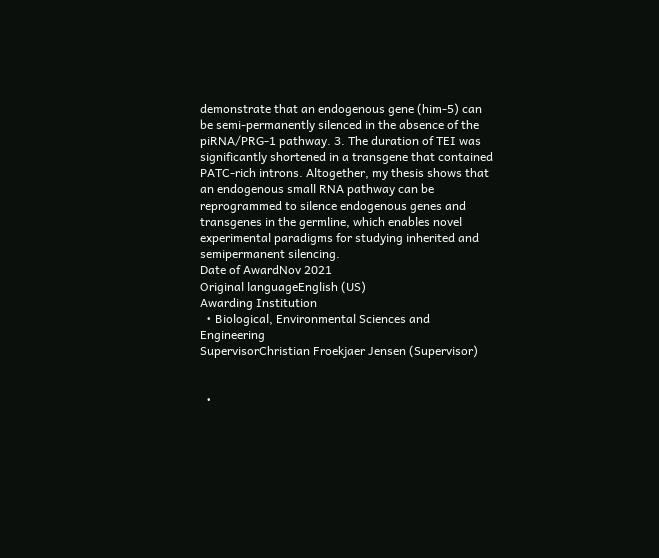demonstrate that an endogenous gene (him-5) can be semi-permanently silenced in the absence of the piRNA/PRG-1 pathway. 3. The duration of TEI was significantly shortened in a transgene that contained PATC-rich introns. Altogether, my thesis shows that an endogenous small RNA pathway can be reprogrammed to silence endogenous genes and transgenes in the germline, which enables novel experimental paradigms for studying inherited and semipermanent silencing.
Date of AwardNov 2021
Original languageEnglish (US)
Awarding Institution
  • Biological, Environmental Sciences and Engineering
SupervisorChristian Froekjaer Jensen (Supervisor)


  •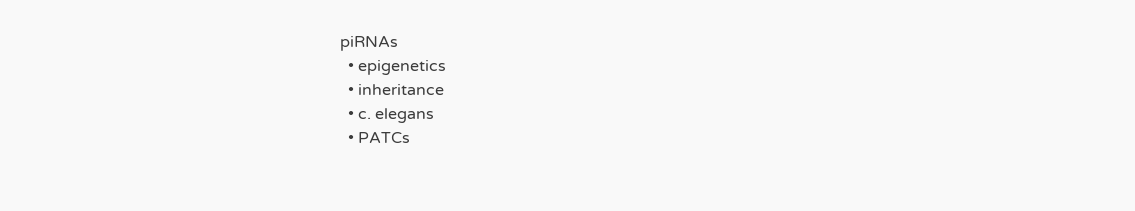piRNAs
  • epigenetics
  • inheritance
  • c. elegans
  • PATCs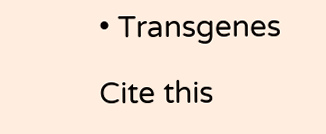• Transgenes

Cite this